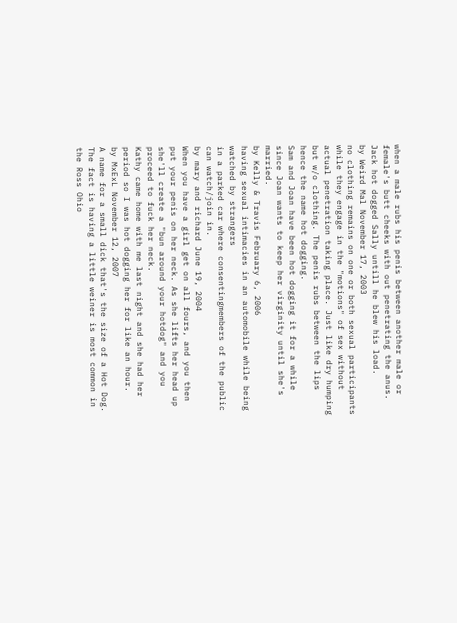when a male rubs his penis between another male or female's butt cheeks with out penetrating the anus.
Jack hot dogged Sally untill he blew his load.
by Weird Mal November 17, 2003
no clothing remains on one or both sexual participants while they engage in the "motions" of sex without actual penetration taking place. Just like dry humping but w/o clothing. The penis rubs between the lips hence the name hot dogging.
Sam and Joan have been hot dogging it for a while since Joan wants to keep her virginity until she's married.
by Kelly & Travis February 6, 2006
having sexual intimacies in an automobile while being watched by strangers
in a parked car where consentingmembers of the public can watch/join in.
by mary and richard June 19, 2004
When you have a girl get on all fours, and you then put your penis on her neck. As she lifts her head up she'll create a "bun around your hotdog" and you proceed to fuck her neck.
Kathy came home with me last night and she had her period so I was hot dogging her for like an hour.
by MxExL November 12, 2007
A name for a small dick that's the size of a Hot Dog. The fact is having a little weiner is most common in the Ross Ohio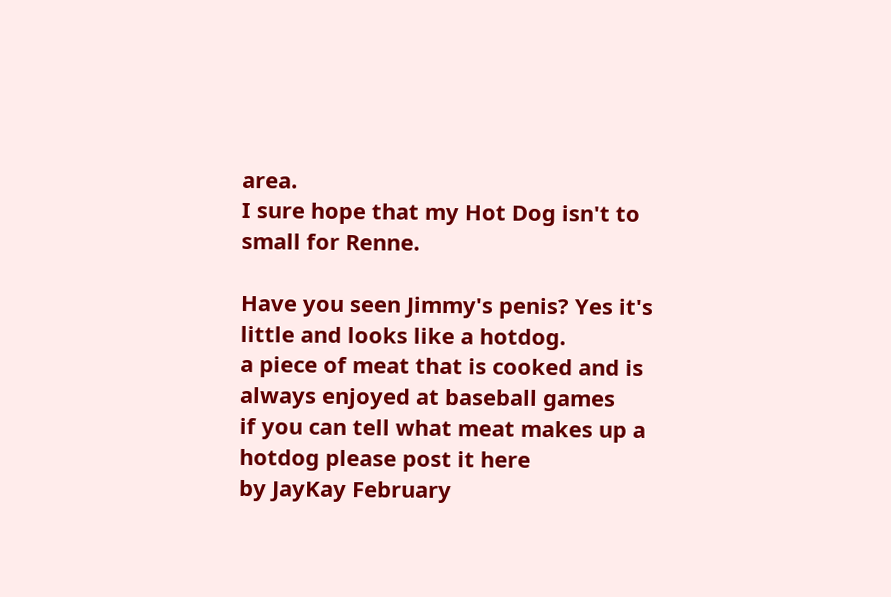area.
I sure hope that my Hot Dog isn't to small for Renne.

Have you seen Jimmy's penis? Yes it's little and looks like a hotdog.
a piece of meat that is cooked and is always enjoyed at baseball games
if you can tell what meat makes up a hotdog please post it here
by JayKay February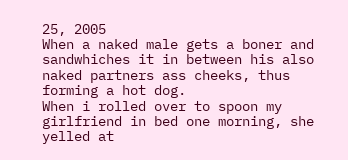25, 2005
When a naked male gets a boner and sandwhiches it in between his also naked partners ass cheeks, thus forming a hot dog.
When i rolled over to spoon my girlfriend in bed one morning, she yelled at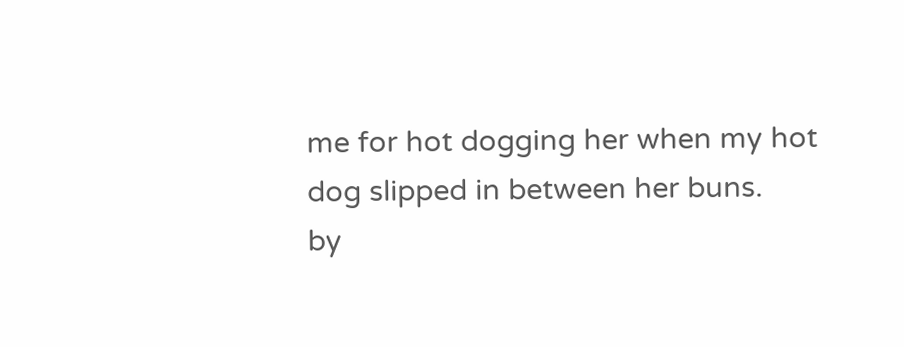me for hot dogging her when my hot dog slipped in between her buns.
by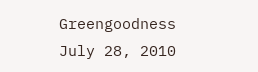Greengoodness July 28, 2010